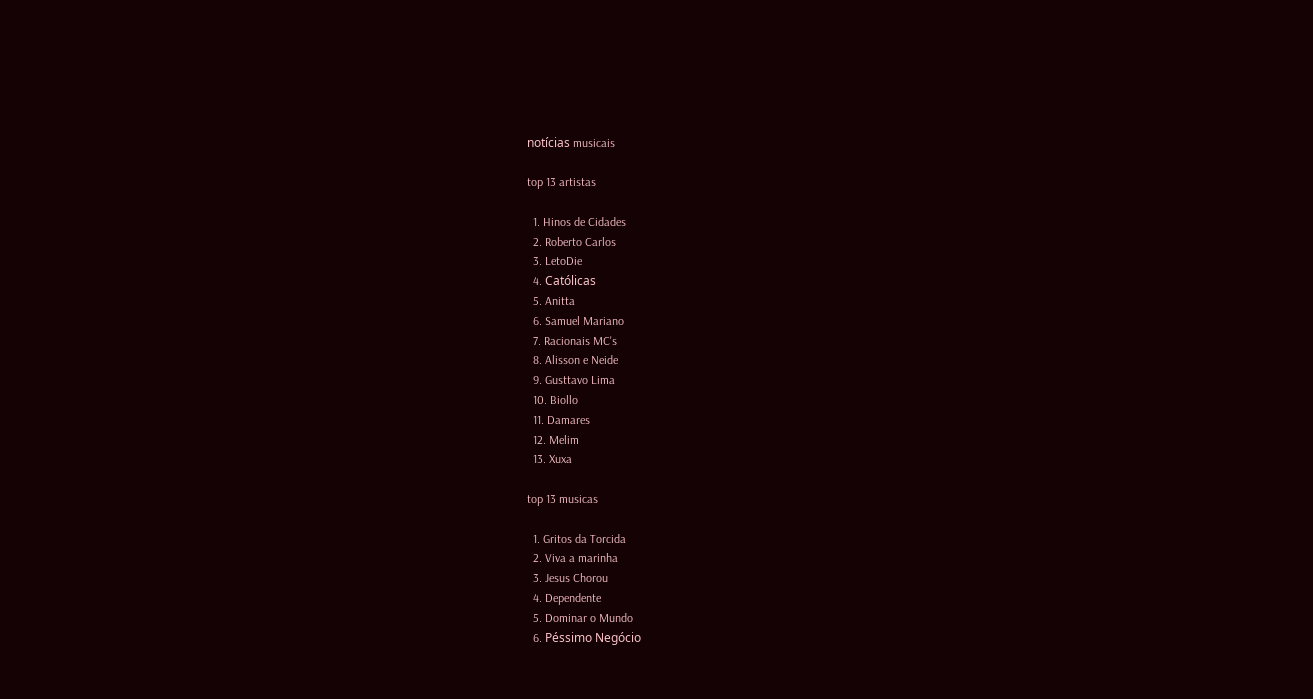notícias musicais

top 13 artistas

  1. Hinos de Cidades
  2. Roberto Carlos
  3. LetoDie
  4. Católicas
  5. Anitta
  6. Samuel Mariano
  7. Racionais MC's
  8. Alisson e Neide
  9. Gusttavo Lima
  10. Biollo
  11. Damares
  12. Melim
  13. Xuxa

top 13 musicas

  1. Gritos da Torcida
  2. Viva a marinha
  3. Jesus Chorou
  4. Dependente
  5. Dominar o Mundo
  6. Péssimo Negócio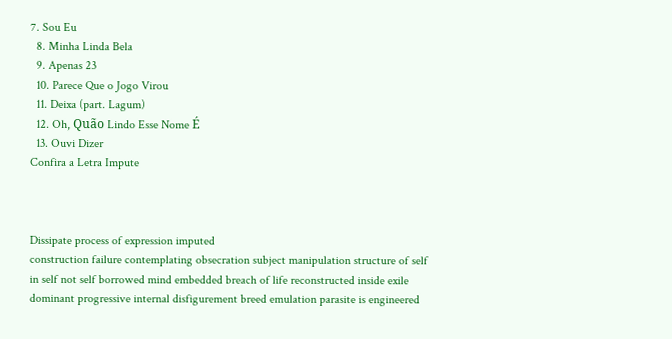7. Sou Eu
  8. Minha Linda Bela
  9. Apenas 23
  10. Parece Que o Jogo Virou
  11. Deixa (part. Lagum)
  12. Oh, Quão Lindo Esse Nome É
  13. Ouvi Dizer
Confira a Letra Impute



Dissipate process of expression imputed
construction failure contemplating obsecration subject manipulation structure of self in self not self borrowed mind embedded breach of life reconstructed inside exile dominant progressive internal disfigurement breed emulation parasite is engineered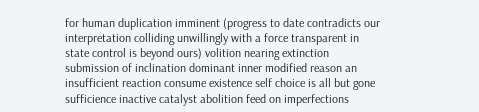for human duplication imminent (progress to date contradicts our interpretation colliding unwillingly with a force transparent in state control is beyond ours) volition nearing extinction submission of inclination dominant inner modified reason an insufficient reaction consume existence self choice is all but gone sufficience inactive catalyst abolition feed on imperfections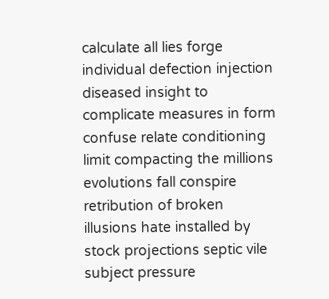calculate all lies forge individual defection injection diseased insight to complicate measures in form confuse relate conditioning limit compacting the millions evolutions fall conspire retribution of broken illusions hate installed by stock projections septic vile subject pressure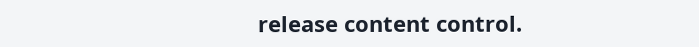release content control.